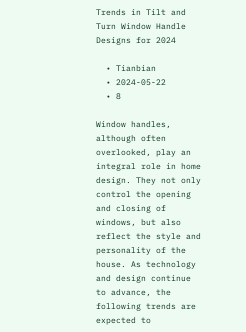Trends in Tilt and Turn Window Handle Designs for 2024

  • Tianbian
  • 2024-05-22
  • 8

Window handles, although often overlooked, play an integral role in home design. They not only control the opening and closing of windows, but also reflect the style and personality of the house. As technology and design continue to advance, the following trends are expected to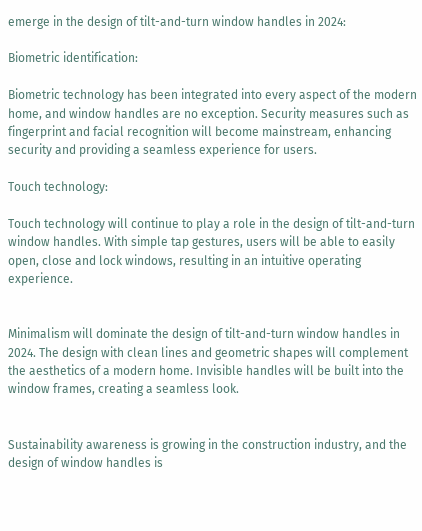emerge in the design of tilt-and-turn window handles in 2024:

Biometric identification:

Biometric technology has been integrated into every aspect of the modern home, and window handles are no exception. Security measures such as fingerprint and facial recognition will become mainstream, enhancing security and providing a seamless experience for users.

Touch technology:

Touch technology will continue to play a role in the design of tilt-and-turn window handles. With simple tap gestures, users will be able to easily open, close and lock windows, resulting in an intuitive operating experience.


Minimalism will dominate the design of tilt-and-turn window handles in 2024. The design with clean lines and geometric shapes will complement the aesthetics of a modern home. Invisible handles will be built into the window frames, creating a seamless look.


Sustainability awareness is growing in the construction industry, and the design of window handles is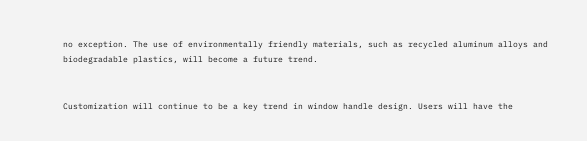no exception. The use of environmentally friendly materials, such as recycled aluminum alloys and biodegradable plastics, will become a future trend.


Customization will continue to be a key trend in window handle design. Users will have the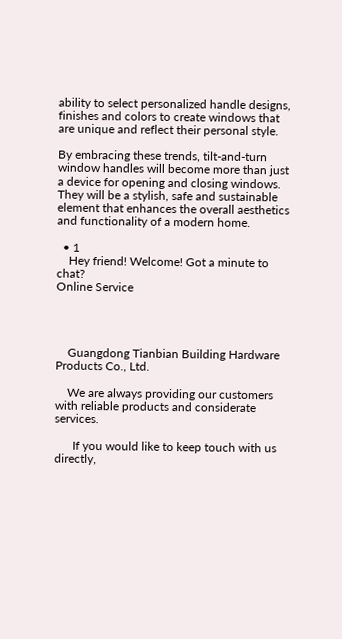ability to select personalized handle designs, finishes and colors to create windows that are unique and reflect their personal style.

By embracing these trends, tilt-and-turn window handles will become more than just a device for opening and closing windows. They will be a stylish, safe and sustainable element that enhances the overall aesthetics and functionality of a modern home.

  • 1
    Hey friend! Welcome! Got a minute to chat?
Online Service




    Guangdong Tianbian Building Hardware Products Co., Ltd.

    We are always providing our customers with reliable products and considerate services.

      If you would like to keep touch with us directly,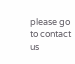please go to contact us